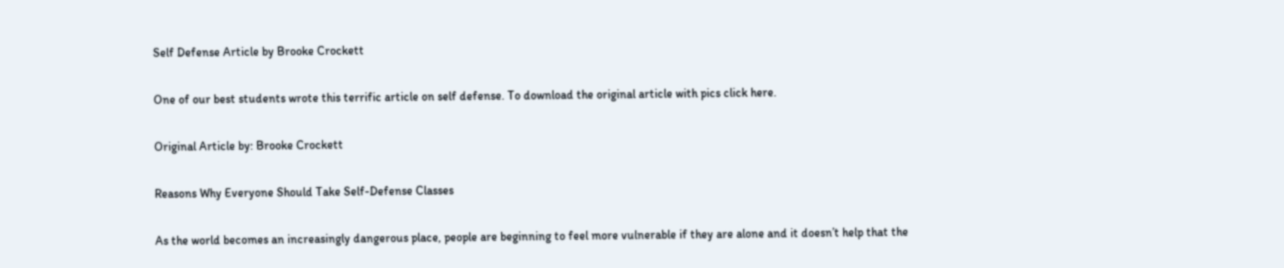Self Defense Article by Brooke Crockett

One of our best students wrote this terrific article on self defense. To download the original article with pics click here.

Original Article by: Brooke Crockett

Reasons Why Everyone Should Take Self-Defense Classes

As the world becomes an increasingly dangerous place, people are beginning to feel more vulnerable if they are alone and it doesn’t help that the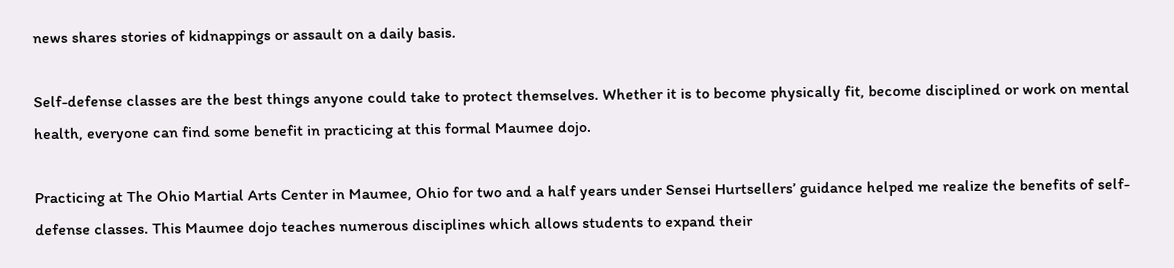news shares stories of kidnappings or assault on a daily basis.

Self-defense classes are the best things anyone could take to protect themselves. Whether it is to become physically fit, become disciplined or work on mental health, everyone can find some benefit in practicing at this formal Maumee dojo.

Practicing at The Ohio Martial Arts Center in Maumee, Ohio for two and a half years under Sensei Hurtsellers’ guidance helped me realize the benefits of self-defense classes. This Maumee dojo teaches numerous disciplines which allows students to expand their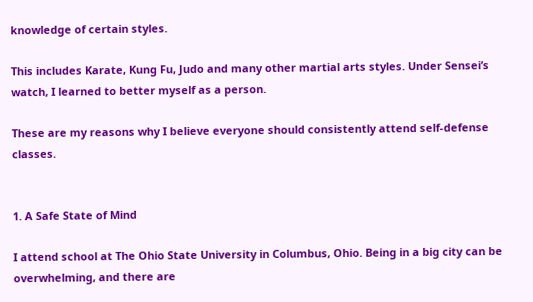knowledge of certain styles.

This includes Karate, Kung Fu, Judo and many other martial arts styles. Under Sensei’s watch, I learned to better myself as a person.

These are my reasons why I believe everyone should consistently attend self-defense classes.


1. A Safe State of Mind

I attend school at The Ohio State University in Columbus, Ohio. Being in a big city can be overwhelming, and there are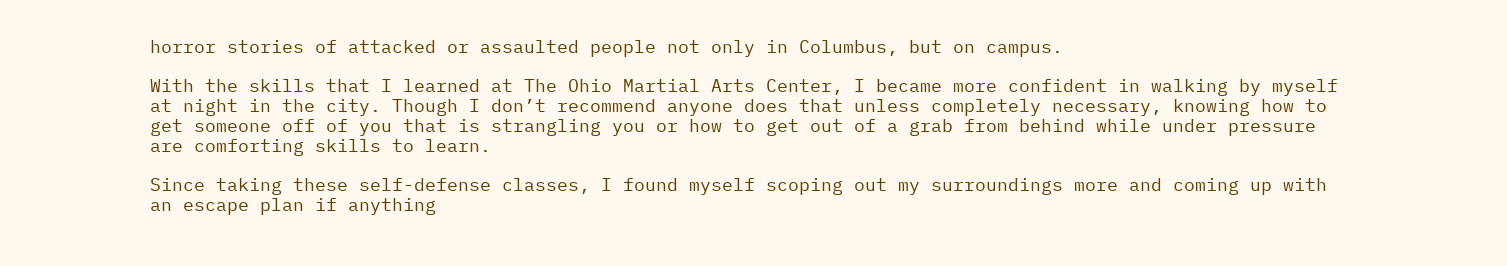horror stories of attacked or assaulted people not only in Columbus, but on campus.

With the skills that I learned at The Ohio Martial Arts Center, I became more confident in walking by myself at night in the city. Though I don’t recommend anyone does that unless completely necessary, knowing how to get someone off of you that is strangling you or how to get out of a grab from behind while under pressure are comforting skills to learn.

Since taking these self-defense classes, I found myself scoping out my surroundings more and coming up with an escape plan if anything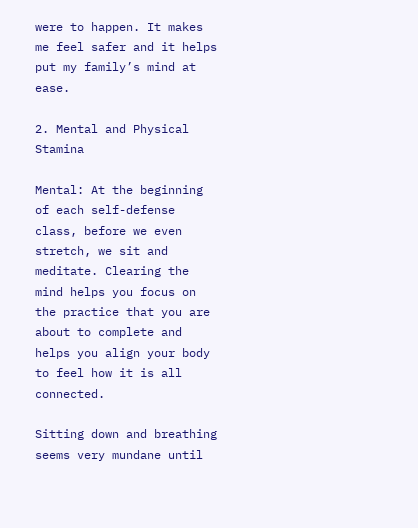were to happen. It makes me feel safer and it helps put my family’s mind at ease.

2. Mental and Physical Stamina

Mental: At the beginning of each self-defense class, before we even stretch, we sit and meditate. Clearing the mind helps you focus on the practice that you are about to complete and helps you align your body to feel how it is all connected.

Sitting down and breathing seems very mundane until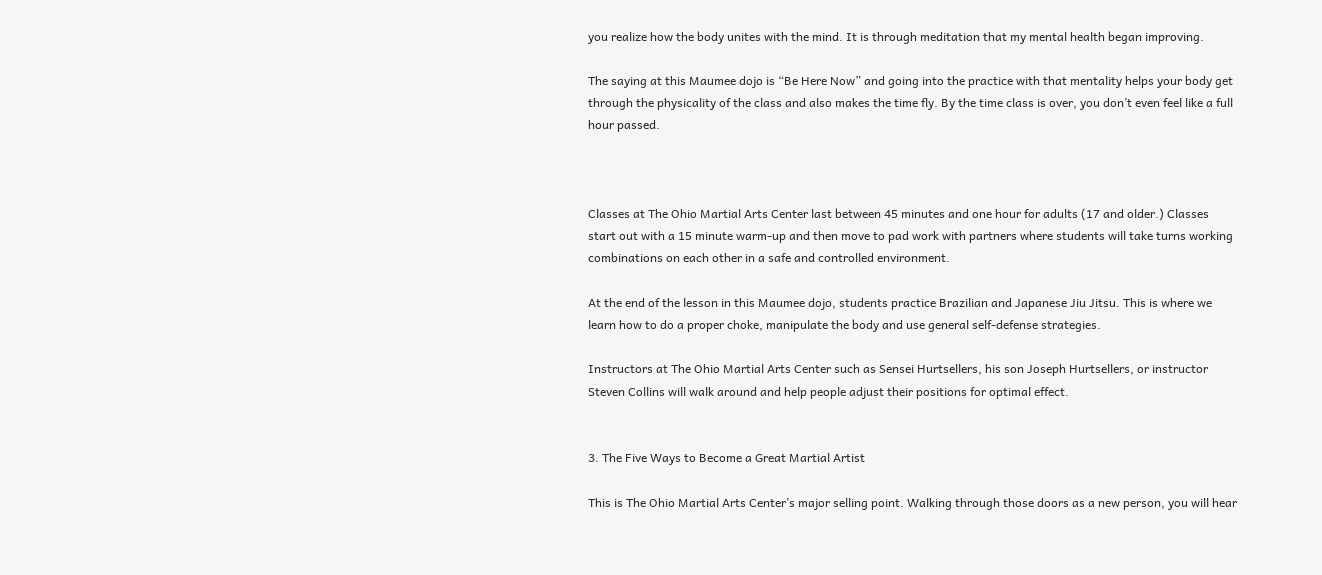you realize how the body unites with the mind. It is through meditation that my mental health began improving.

The saying at this Maumee dojo is “Be Here Now” and going into the practice with that mentality helps your body get through the physicality of the class and also makes the time fly. By the time class is over, you don’t even feel like a full hour passed.



Classes at The Ohio Martial Arts Center last between 45 minutes and one hour for adults (17 and older.) Classes start out with a 15 minute warm-up and then move to pad work with partners where students will take turns working combinations on each other in a safe and controlled environment.

At the end of the lesson in this Maumee dojo, students practice Brazilian and Japanese Jiu Jitsu. This is where we learn how to do a proper choke, manipulate the body and use general self-defense strategies.

Instructors at The Ohio Martial Arts Center such as Sensei Hurtsellers, his son Joseph Hurtsellers, or instructor Steven Collins will walk around and help people adjust their positions for optimal effect.


3. The Five Ways to Become a Great Martial Artist

This is The Ohio Martial Arts Center’s major selling point. Walking through those doors as a new person, you will hear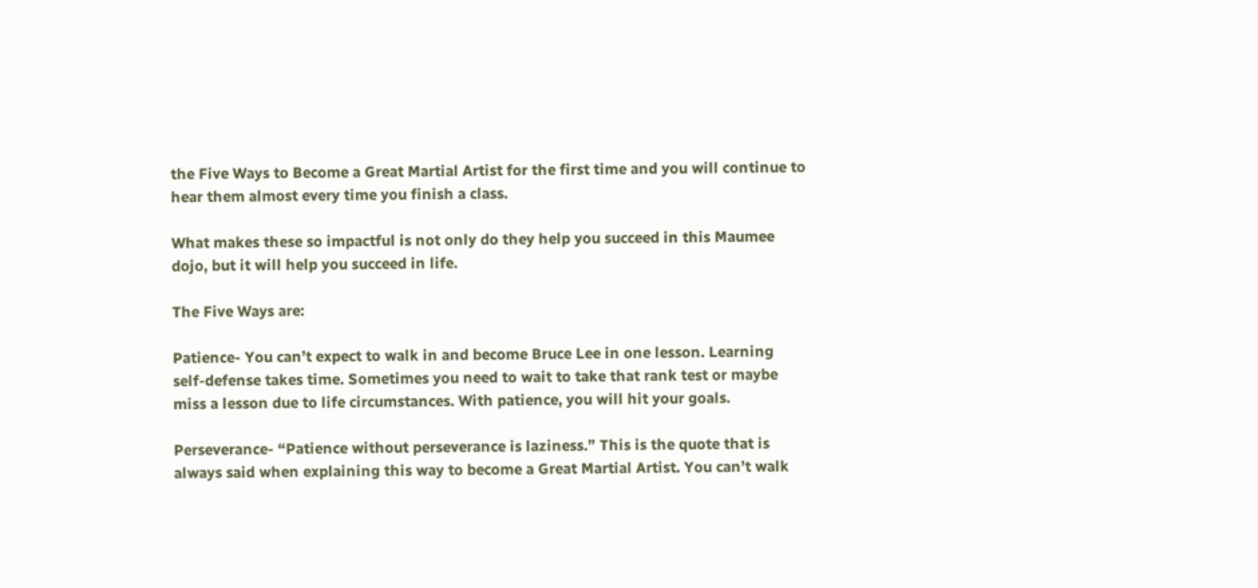the Five Ways to Become a Great Martial Artist for the first time and you will continue to hear them almost every time you finish a class.

What makes these so impactful is not only do they help you succeed in this Maumee dojo, but it will help you succeed in life.

The Five Ways are:

Patience- You can’t expect to walk in and become Bruce Lee in one lesson. Learning self-defense takes time. Sometimes you need to wait to take that rank test or maybe miss a lesson due to life circumstances. With patience, you will hit your goals.

Perseverance- “Patience without perseverance is laziness.” This is the quote that is always said when explaining this way to become a Great Martial Artist. You can’t walk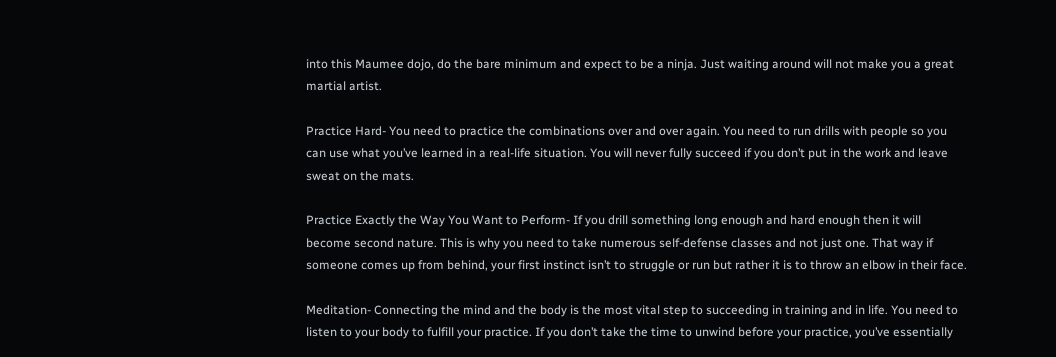into this Maumee dojo, do the bare minimum and expect to be a ninja. Just waiting around will not make you a great martial artist.

Practice Hard- You need to practice the combinations over and over again. You need to run drills with people so you can use what you’ve learned in a real-life situation. You will never fully succeed if you don’t put in the work and leave sweat on the mats.

Practice Exactly the Way You Want to Perform- If you drill something long enough and hard enough then it will become second nature. This is why you need to take numerous self-defense classes and not just one. That way if someone comes up from behind, your first instinct isn’t to struggle or run but rather it is to throw an elbow in their face.

Meditation- Connecting the mind and the body is the most vital step to succeeding in training and in life. You need to listen to your body to fulfill your practice. If you don’t take the time to unwind before your practice, you’ve essentially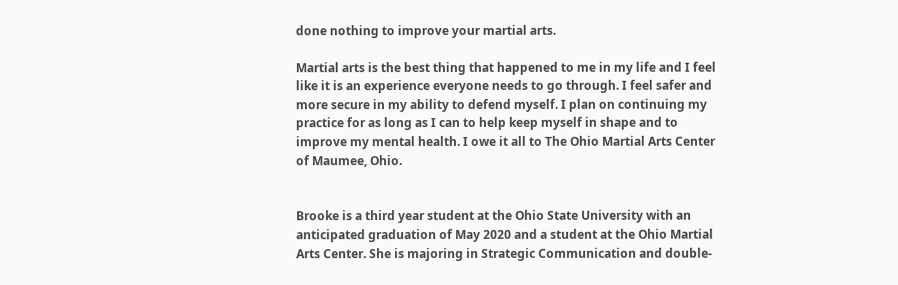done nothing to improve your martial arts.

Martial arts is the best thing that happened to me in my life and I feel like it is an experience everyone needs to go through. I feel safer and more secure in my ability to defend myself. I plan on continuing my practice for as long as I can to help keep myself in shape and to improve my mental health. I owe it all to The Ohio Martial Arts Center of Maumee, Ohio.


Brooke is a third year student at the Ohio State University with an anticipated graduation of May 2020 and a student at the Ohio Martial Arts Center. She is majoring in Strategic Communication and double-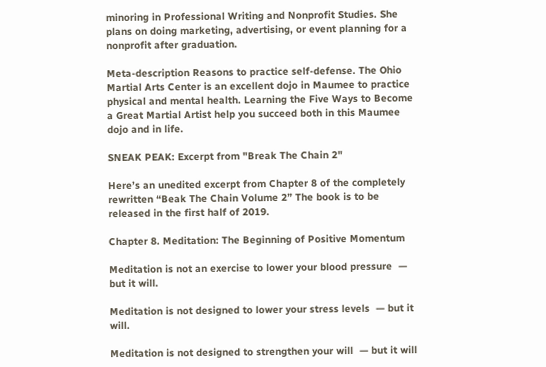minoring in Professional Writing and Nonprofit Studies. She plans on doing marketing, advertising, or event planning for a nonprofit after graduation.

Meta-description Reasons to practice self-defense. The Ohio Martial Arts Center is an excellent dojo in Maumee to practice physical and mental health. Learning the Five Ways to Become a Great Martial Artist help you succeed both in this Maumee dojo and in life.

SNEAK PEAK: Excerpt from "Break The Chain 2"

Here’s an unedited excerpt from Chapter 8 of the completely rewritten “Beak The Chain Volume 2” The book is to be released in the first half of 2019.

Chapter 8. Meditation: The Beginning of Positive Momentum

Meditation is not an exercise to lower your blood pressure  — but it will.

Meditation is not designed to lower your stress levels  — but it will.

Meditation is not designed to strengthen your will  — but it will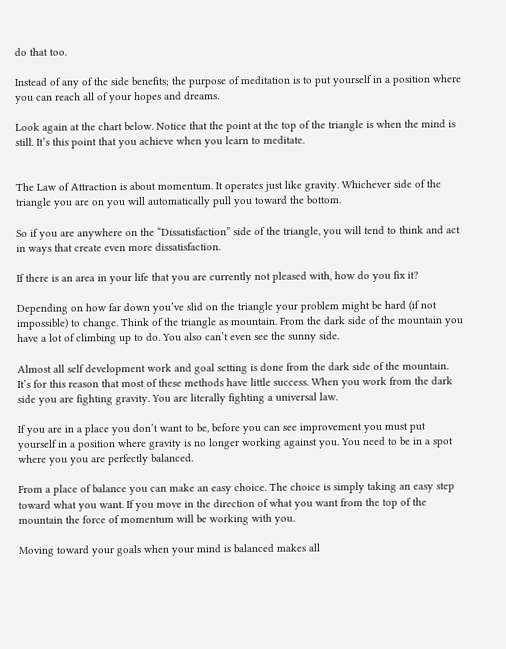do that too.

Instead of any of the side benefits; the purpose of meditation is to put yourself in a position where you can reach all of your hopes and dreams.

Look again at the chart below. Notice that the point at the top of the triangle is when the mind is still. It’s this point that you achieve when you learn to meditate.


The Law of Attraction is about momentum. It operates just like gravity. Whichever side of the triangle you are on you will automatically pull you toward the bottom.

So if you are anywhere on the “Dissatisfaction” side of the triangle, you will tend to think and act in ways that create even more dissatisfaction.

If there is an area in your life that you are currently not pleased with, how do you fix it?

Depending on how far down you’ve slid on the triangle your problem might be hard (if not impossible) to change. Think of the triangle as mountain. From the dark side of the mountain you have a lot of climbing up to do. You also can’t even see the sunny side.

Almost all self development work and goal setting is done from the dark side of the mountain. It’s for this reason that most of these methods have little success. When you work from the dark side you are fighting gravity. You are literally fighting a universal law.

If you are in a place you don’t want to be, before you can see improvement you must put yourself in a position where gravity is no longer working against you. You need to be in a spot where you you are perfectly balanced.

From a place of balance you can make an easy choice. The choice is simply taking an easy step toward what you want. If you move in the direction of what you want from the top of the mountain the force of momentum will be working with you.

Moving toward your goals when your mind is balanced makes all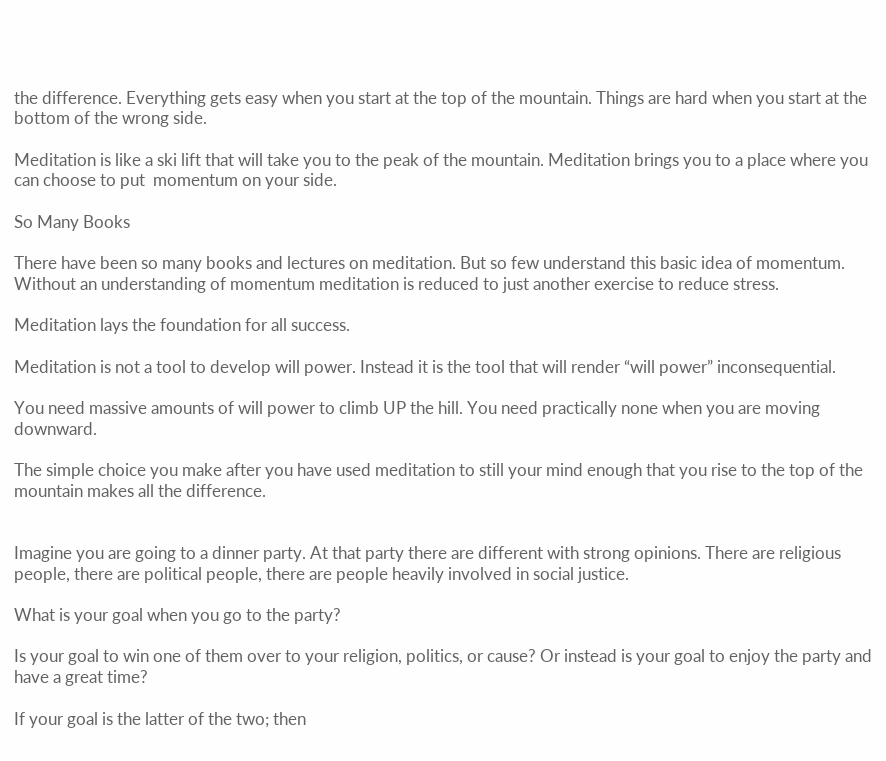the difference. Everything gets easy when you start at the top of the mountain. Things are hard when you start at the bottom of the wrong side.

Meditation is like a ski lift that will take you to the peak of the mountain. Meditation brings you to a place where you can choose to put  momentum on your side.

So Many Books

There have been so many books and lectures on meditation. But so few understand this basic idea of momentum. Without an understanding of momentum meditation is reduced to just another exercise to reduce stress.

Meditation lays the foundation for all success.

Meditation is not a tool to develop will power. Instead it is the tool that will render “will power” inconsequential.

You need massive amounts of will power to climb UP the hill. You need practically none when you are moving downward.

The simple choice you make after you have used meditation to still your mind enough that you rise to the top of the mountain makes all the difference.


Imagine you are going to a dinner party. At that party there are different with strong opinions. There are religious people, there are political people, there are people heavily involved in social justice.

What is your goal when you go to the party?

Is your goal to win one of them over to your religion, politics, or cause? Or instead is your goal to enjoy the party and have a great time?

If your goal is the latter of the two; then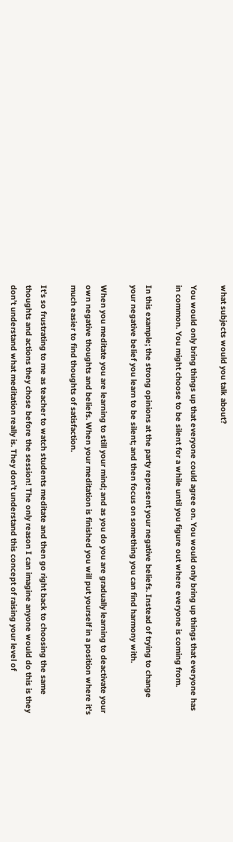what subjects would you talk about?

You would only bring things up that everyone could agree on. You would only bring up things that everyone has in common. You might choose to be silent for a while until you figure out where everyone is coming from.

In this example; the strong opinions at the party represent your negative beliefs. Instead of trying to change your negative belief you learn to be silent; and then focus on something you can find harmony with.

When you meditate you are learning to still your mind; and as you do you are gradually learning to deactivate your own negative thoughts and beliefs. When your meditation is finished you will put yourself in a position where it’s much easier to find thoughts of satisfaction.

It’s so frustrating to me as teacher to watch students meditate and then go right back to choosing the same thoughts and actions they chose before the session! The only reason I can imagine anyone would do this is they don’t understand what meditation really is. They don’t understand this concept of raising your level of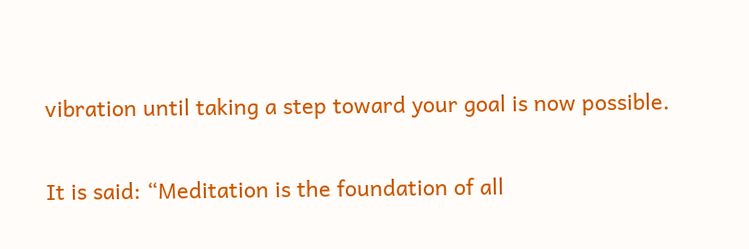vibration until taking a step toward your goal is now possible.

It is said: “Meditation is the foundation of all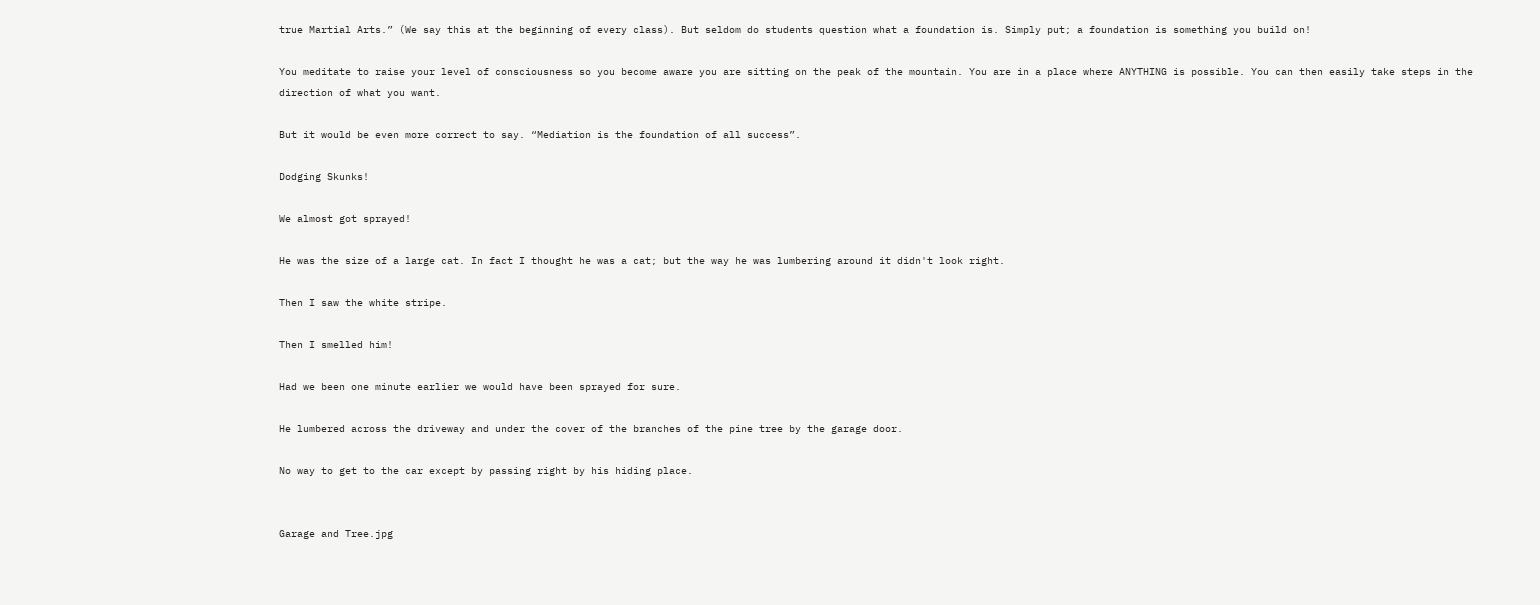true Martial Arts.” (We say this at the beginning of every class). But seldom do students question what a foundation is. Simply put; a foundation is something you build on!

You meditate to raise your level of consciousness so you become aware you are sitting on the peak of the mountain. You are in a place where ANYTHING is possible. You can then easily take steps in the direction of what you want.

But it would be even more correct to say. “Mediation is the foundation of all success”.

Dodging Skunks!

We almost got sprayed!

He was the size of a large cat. In fact I thought he was a cat; but the way he was lumbering around it didn't look right.

Then I saw the white stripe.

Then I smelled him!

Had we been one minute earlier we would have been sprayed for sure.

He lumbered across the driveway and under the cover of the branches of the pine tree by the garage door.

No way to get to the car except by passing right by his hiding place.


Garage and Tree.jpg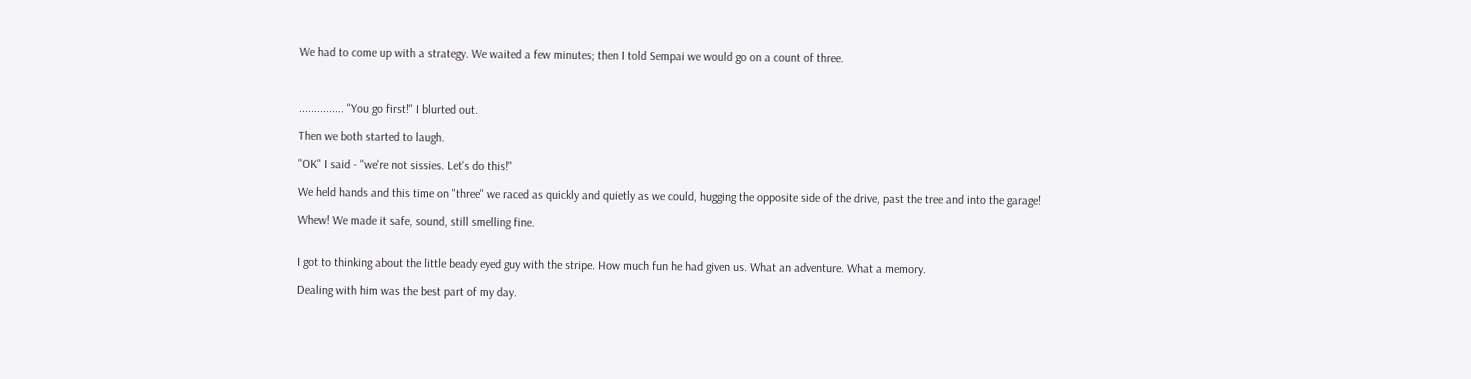We had to come up with a strategy. We waited a few minutes; then I told Sempai we would go on a count of three.



............... "You go first!" I blurted out.

Then we both started to laugh.

"OK" I said - "we're not sissies. Let's do this!"

We held hands and this time on "three" we raced as quickly and quietly as we could, hugging the opposite side of the drive, past the tree and into the garage!

Whew! We made it safe, sound, still smelling fine.


I got to thinking about the little beady eyed guy with the stripe. How much fun he had given us. What an adventure. What a memory.

Dealing with him was the best part of my day.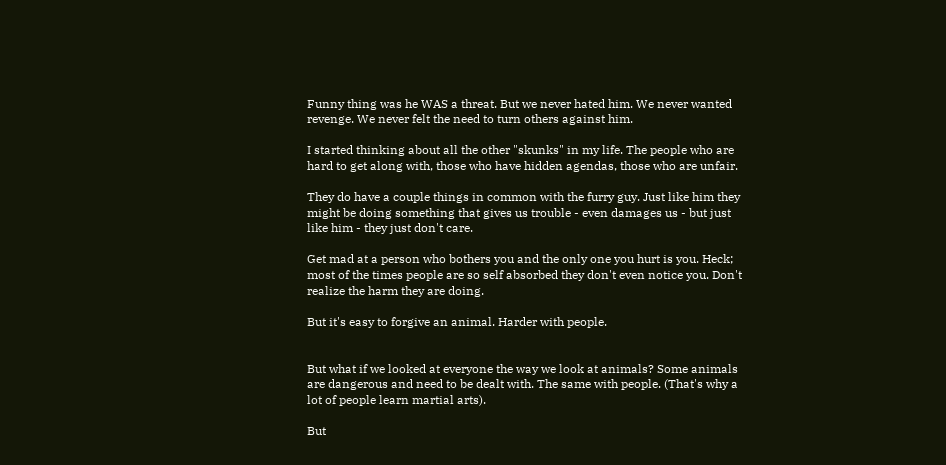Funny thing was he WAS a threat. But we never hated him. We never wanted revenge. We never felt the need to turn others against him.

I started thinking about all the other "skunks" in my life. The people who are hard to get along with, those who have hidden agendas, those who are unfair.

They do have a couple things in common with the furry guy. Just like him they might be doing something that gives us trouble - even damages us - but just like him - they just don't care.

Get mad at a person who bothers you and the only one you hurt is you. Heck; most of the times people are so self absorbed they don't even notice you. Don't realize the harm they are doing.

But it's easy to forgive an animal. Harder with people.


But what if we looked at everyone the way we look at animals? Some animals are dangerous and need to be dealt with. The same with people. (That's why a lot of people learn martial arts).

But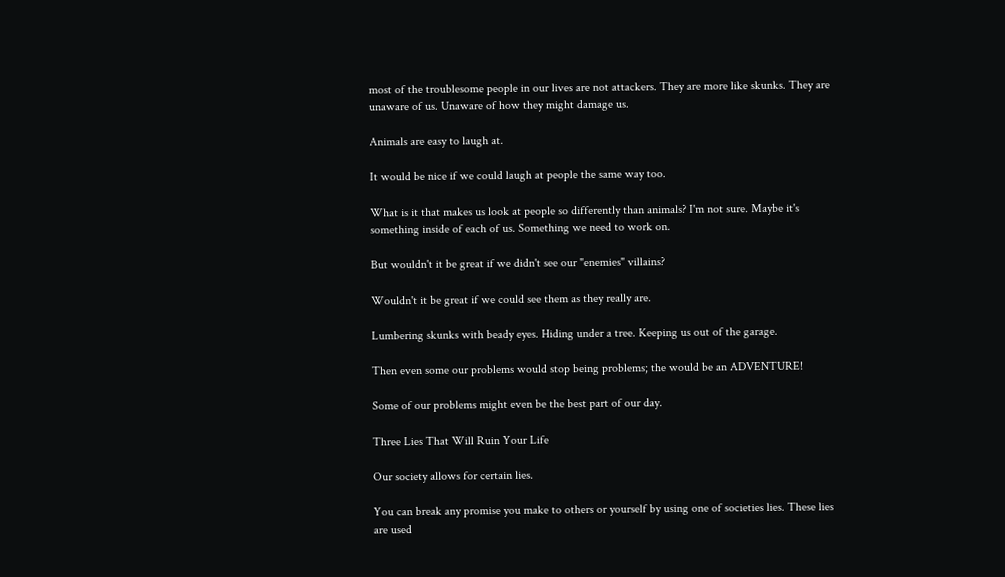most of the troublesome people in our lives are not attackers. They are more like skunks. They are unaware of us. Unaware of how they might damage us.

Animals are easy to laugh at.

It would be nice if we could laugh at people the same way too.

What is it that makes us look at people so differently than animals? I'm not sure. Maybe it's something inside of each of us. Something we need to work on.

But wouldn't it be great if we didn't see our "enemies" villains?

Wouldn't it be great if we could see them as they really are.

Lumbering skunks with beady eyes. Hiding under a tree. Keeping us out of the garage.

Then even some our problems would stop being problems; the would be an ADVENTURE!

Some of our problems might even be the best part of our day.

Three Lies That Will Ruin Your Life

Our society allows for certain lies.

You can break any promise you make to others or yourself by using one of societies lies. These lies are used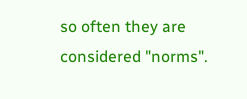so often they are considered "norms".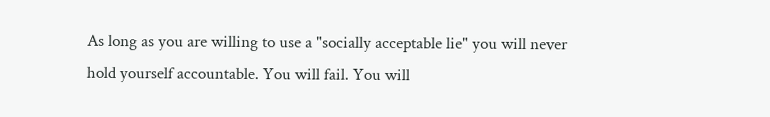As long as you are willing to use a "socially acceptable lie" you will never hold yourself accountable. You will fail. You will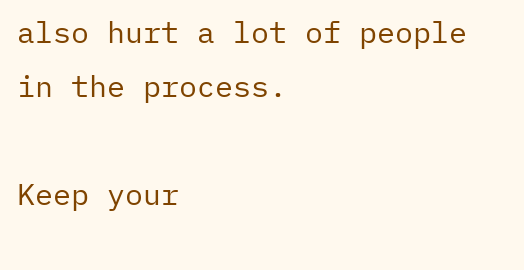also hurt a lot of people in the process.

Keep your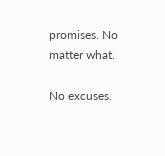promises. No matter what.

No excuses.